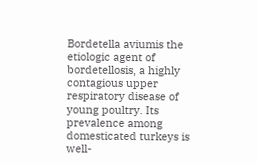Bordetella aviumis the etiologic agent of bordetellosis, a highly contagious upper respiratory disease of young poultry. Its prevalence among domesticated turkeys is well-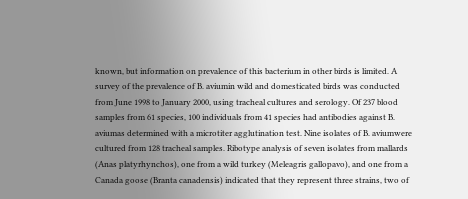known, but information on prevalence of this bacterium in other birds is limited. A survey of the prevalence of B. aviumin wild and domesticated birds was conducted from June 1998 to January 2000, using tracheal cultures and serology. Of 237 blood samples from 61 species, 100 individuals from 41 species had antibodies against B. aviumas determined with a microtiter agglutination test. Nine isolates of B. aviumwere cultured from 128 tracheal samples. Ribotype analysis of seven isolates from mallards (Anas platyrhynchos), one from a wild turkey (Meleagris gallopavo), and one from a Canada goose (Branta canadensis) indicated that they represent three strains, two of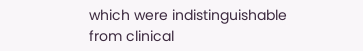which were indistinguishable from clinical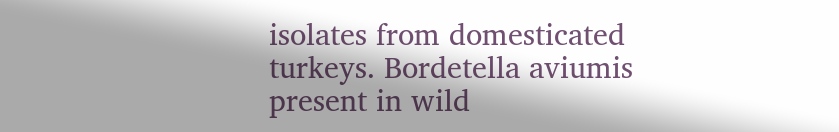isolates from domesticated turkeys. Bordetella aviumis present in wild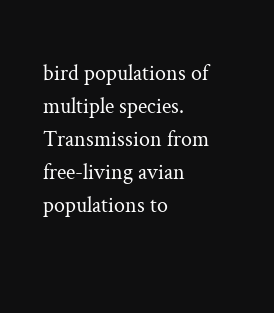bird populations of multiple species. Transmission from free-living avian populations to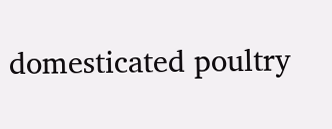domesticated poultry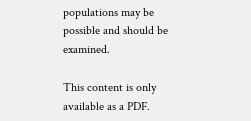populations may be possible and should be examined.

This content is only available as a PDF.